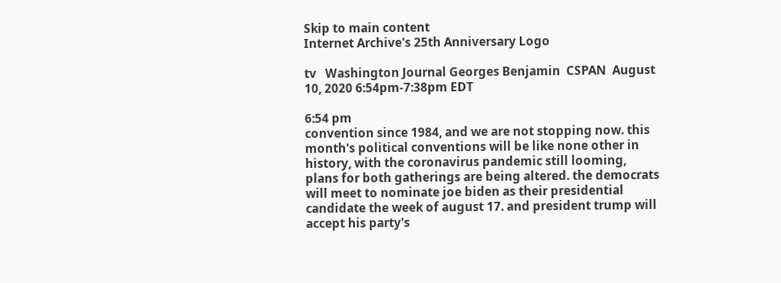Skip to main content
Internet Archive's 25th Anniversary Logo

tv   Washington Journal Georges Benjamin  CSPAN  August 10, 2020 6:54pm-7:38pm EDT

6:54 pm
convention since 1984, and we are not stopping now. this month's political conventions will be like none other in history, with the coronavirus pandemic still looming, plans for both gatherings are being altered. the democrats will meet to nominate joe biden as their presidential candidate the week of august 17. and president trump will accept his party's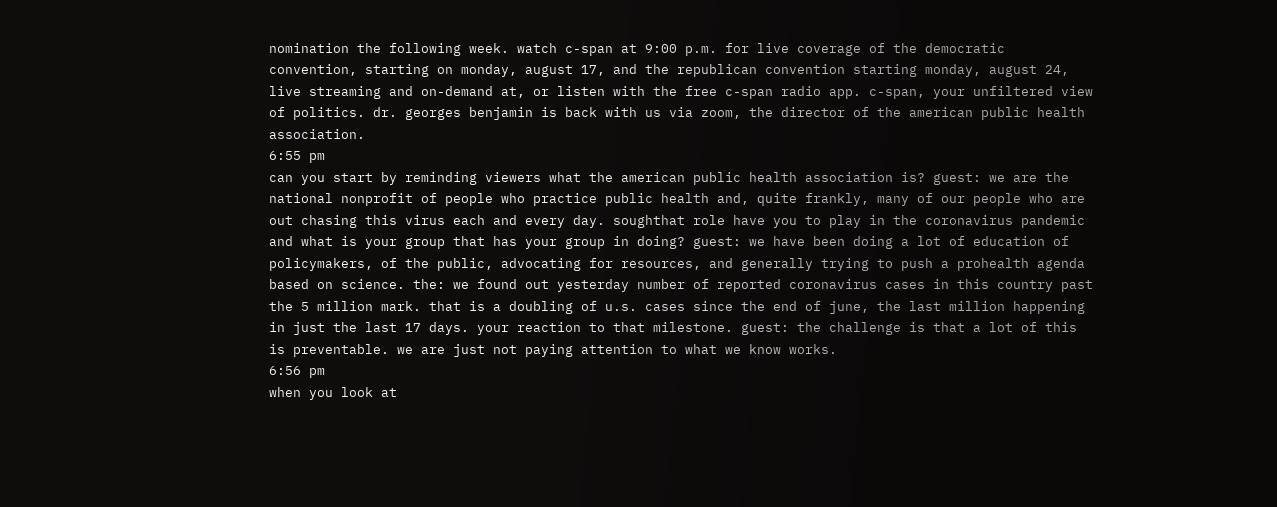nomination the following week. watch c-span at 9:00 p.m. for live coverage of the democratic convention, starting on monday, august 17, and the republican convention starting monday, august 24, live streaming and on-demand at, or listen with the free c-span radio app. c-span, your unfiltered view of politics. dr. georges benjamin is back with us via zoom, the director of the american public health association.
6:55 pm
can you start by reminding viewers what the american public health association is? guest: we are the national nonprofit of people who practice public health and, quite frankly, many of our people who are out chasing this virus each and every day. soughthat role have you to play in the coronavirus pandemic and what is your group that has your group in doing? guest: we have been doing a lot of education of policymakers, of the public, advocating for resources, and generally trying to push a prohealth agenda based on science. the: we found out yesterday number of reported coronavirus cases in this country past the 5 million mark. that is a doubling of u.s. cases since the end of june, the last million happening in just the last 17 days. your reaction to that milestone. guest: the challenge is that a lot of this is preventable. we are just not paying attention to what we know works.
6:56 pm
when you look at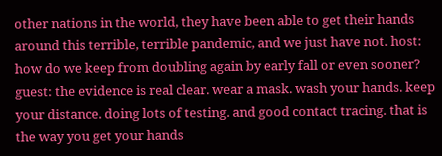other nations in the world, they have been able to get their hands around this terrible, terrible pandemic, and we just have not. host: how do we keep from doubling again by early fall or even sooner? guest: the evidence is real clear. wear a mask. wash your hands. keep your distance. doing lots of testing. and good contact tracing. that is the way you get your hands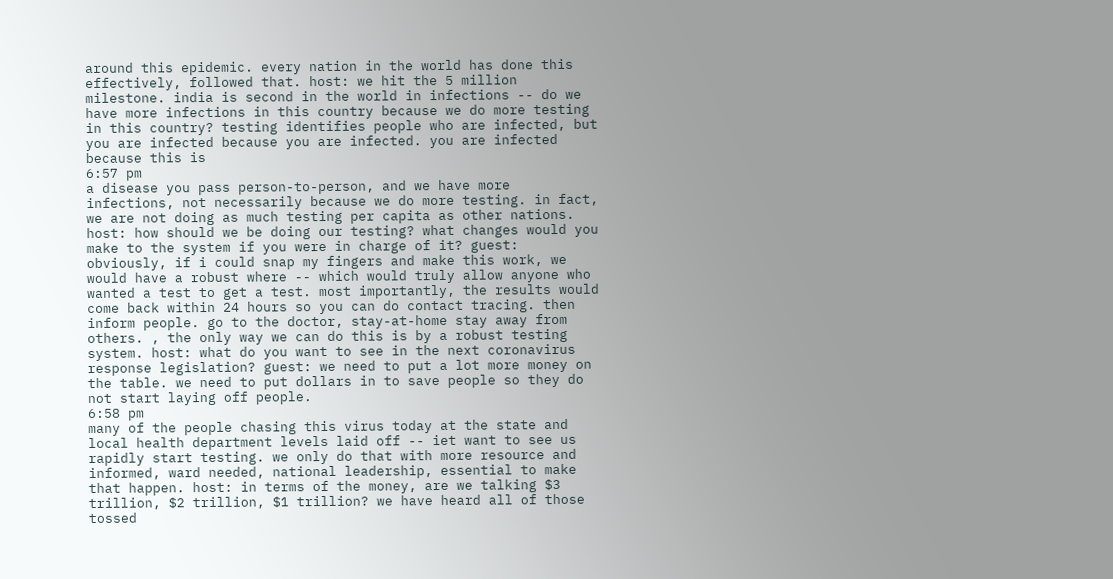around this epidemic. every nation in the world has done this effectively, followed that. host: we hit the 5 million milestone. india is second in the world in infections -- do we have more infections in this country because we do more testing in this country? testing identifies people who are infected, but you are infected because you are infected. you are infected because this is
6:57 pm
a disease you pass person-to-person, and we have more infections, not necessarily because we do more testing. in fact, we are not doing as much testing per capita as other nations. host: how should we be doing our testing? what changes would you make to the system if you were in charge of it? guest: obviously, if i could snap my fingers and make this work, we would have a robust where -- which would truly allow anyone who wanted a test to get a test. most importantly, the results would come back within 24 hours so you can do contact tracing. then inform people. go to the doctor, stay-at-home stay away from others. , the only way we can do this is by a robust testing system. host: what do you want to see in the next coronavirus response legislation? guest: we need to put a lot more money on the table. we need to put dollars in to save people so they do not start laying off people.
6:58 pm
many of the people chasing this virus today at the state and local health department levels laid off -- iet want to see us rapidly start testing. we only do that with more resource and informed, ward needed, national leadership, essential to make that happen. host: in terms of the money, are we talking $3 trillion, $2 trillion, $1 trillion? we have heard all of those tossed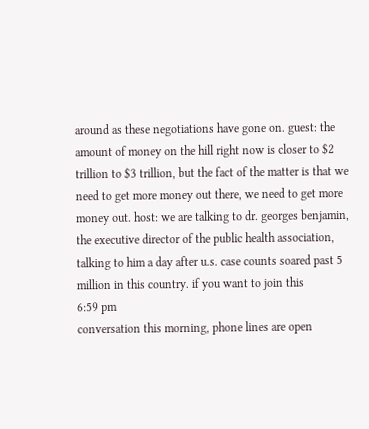around as these negotiations have gone on. guest: the amount of money on the hill right now is closer to $2 trillion to $3 trillion, but the fact of the matter is that we need to get more money out there, we need to get more money out. host: we are talking to dr. georges benjamin, the executive director of the public health association, talking to him a day after u.s. case counts soared past 5 million in this country. if you want to join this
6:59 pm
conversation this morning, phone lines are open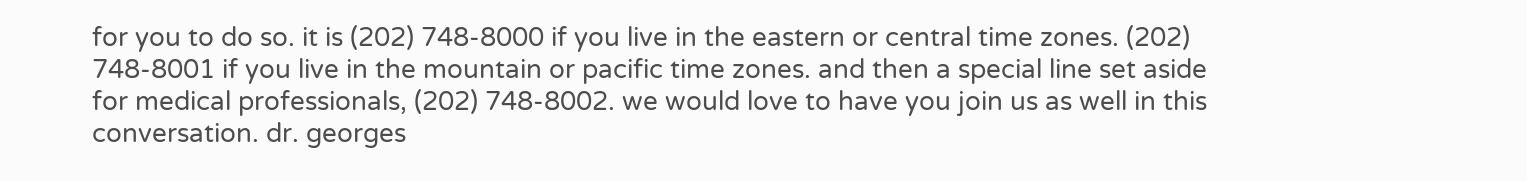for you to do so. it is (202) 748-8000 if you live in the eastern or central time zones. (202) 748-8001 if you live in the mountain or pacific time zones. and then a special line set aside for medical professionals, (202) 748-8002. we would love to have you join us as well in this conversation. dr. georges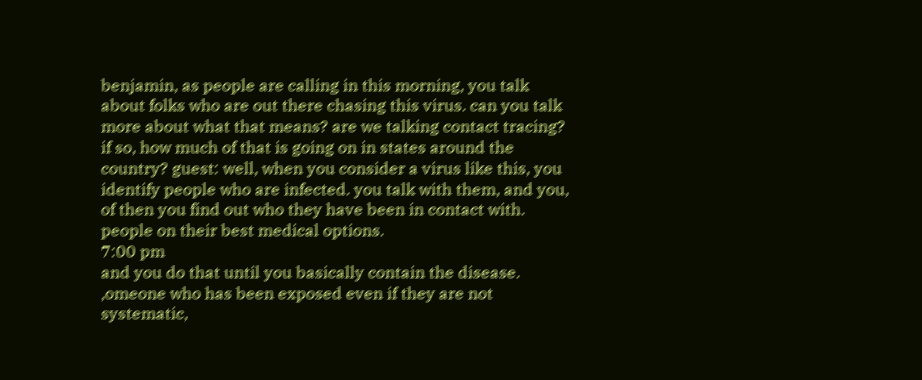benjamin, as people are calling in this morning, you talk about folks who are out there chasing this virus. can you talk more about what that means? are we talking contact tracing? if so, how much of that is going on in states around the country? guest: well, when you consider a virus like this, you identify people who are infected. you talk with them, and you, of then you find out who they have been in contact with. people on their best medical options.
7:00 pm
and you do that until you basically contain the disease. ,omeone who has been exposed even if they are not systematic,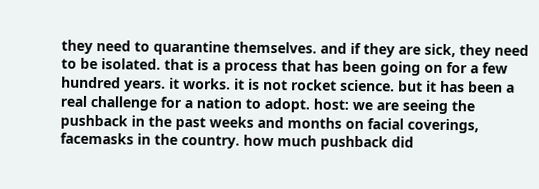they need to quarantine themselves. and if they are sick, they need to be isolated. that is a process that has been going on for a few hundred years. it works. it is not rocket science. but it has been a real challenge for a nation to adopt. host: we are seeing the pushback in the past weeks and months on facial coverings, facemasks in the country. how much pushback did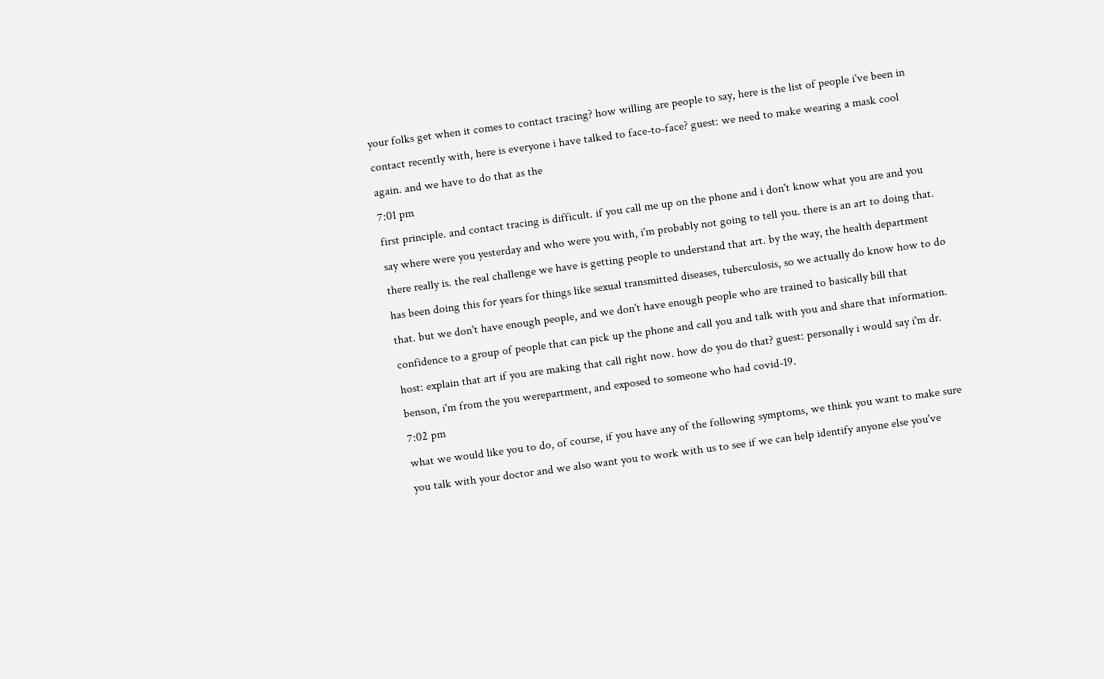your folks get when it comes to contact tracing? how willing are people to say, here is the list of people i've been in contact recently with, here is everyone i have talked to face-to-face? guest: we need to make wearing a mask cool again. and we have to do that as the
7:01 pm
first principle. and contact tracing is difficult. if you call me up on the phone and i don't know what you are and you say where were you yesterday and who were you with, i'm probably not going to tell you. there is an art to doing that. there really is. the real challenge we have is getting people to understand that art. by the way, the health department has been doing this for years for things like sexual transmitted diseases, tuberculosis, so we actually do know how to do that. but we don't have enough people, and we don't have enough people who are trained to basically bill that confidence to a group of people that can pick up the phone and call you and talk with you and share that information. host: explain that art if you are making that call right now. how do you do that? guest: personally i would say i'm dr. benson, i'm from the you werepartment, and exposed to someone who had covid-19.
7:02 pm
what we would like you to do, of course, if you have any of the following symptoms, we think you want to make sure you talk with your doctor and we also want you to work with us to see if we can help identify anyone else you've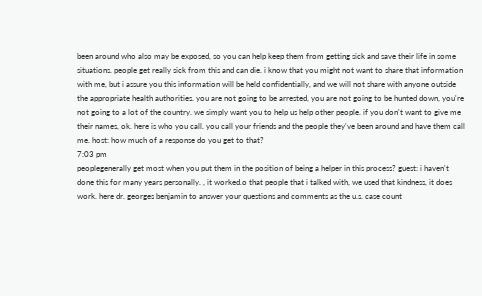been around who also may be exposed, so you can help keep them from getting sick and save their life in some situations. people get really sick from this and can die. i know that you might not want to share that information with me, but i assure you this information will be held confidentially, and we will not share with anyone outside the appropriate health authorities. you are not going to be arrested, you are not going to be hunted down, you're not going to a lot of the country. we simply want you to help us help other people. if you don't want to give me their names, ok. here is who you call. you call your friends and the people they've been around and have them call me. host: how much of a response do you get to that?
7:03 pm
peoplegenerally get most when you put them in the position of being a helper in this process? guest: i haven't done this for many years personally. , it worked.o that people that i talked with, we used that kindness, it does work. here dr. georges benjamin to answer your questions and comments as the u.s. case count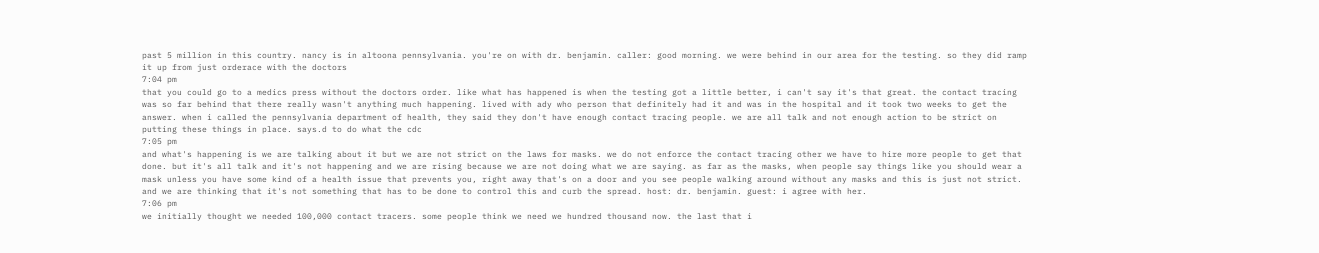past 5 million in this country. nancy is in altoona pennsylvania. you're on with dr. benjamin. caller: good morning. we were behind in our area for the testing. so they did ramp it up from just orderace with the doctors
7:04 pm
that you could go to a medics press without the doctors order. like what has happened is when the testing got a little better, i can't say it's that great. the contact tracing was so far behind that there really wasn't anything much happening. lived with ady who person that definitely had it and was in the hospital and it took two weeks to get the answer. when i called the pennsylvania department of health, they said they don't have enough contact tracing people. we are all talk and not enough action to be strict on putting these things in place. says.d to do what the cdc
7:05 pm
and what's happening is we are talking about it but we are not strict on the laws for masks. we do not enforce the contact tracing other we have to hire more people to get that done. but it's all talk and it's not happening and we are rising because we are not doing what we are saying. as far as the masks, when people say things like you should wear a mask unless you have some kind of a health issue that prevents you, right away that's on a door and you see people walking around without any masks and this is just not strict. and we are thinking that it's not something that has to be done to control this and curb the spread. host: dr. benjamin. guest: i agree with her.
7:06 pm
we initially thought we needed 100,000 contact tracers. some people think we need we hundred thousand now. the last that i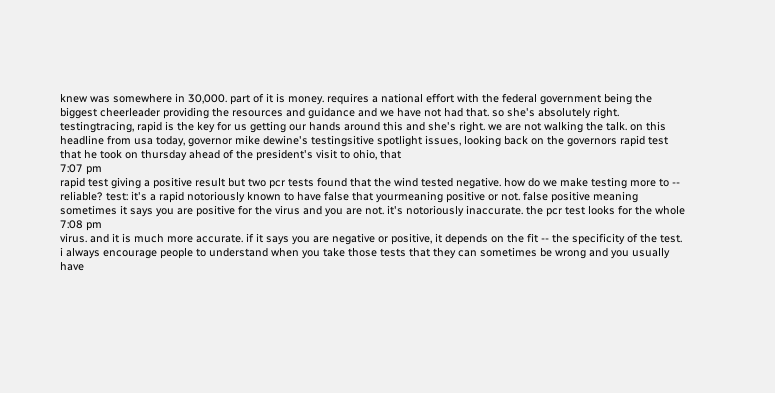knew was somewhere in 30,000. part of it is money. requires a national effort with the federal government being the biggest cheerleader providing the resources and guidance and we have not had that. so she's absolutely right. testingtracing, rapid is the key for us getting our hands around this and she's right. we are not walking the talk. on this headline from usa today, governor mike dewine's testingsitive spotlight issues, looking back on the governors rapid test that he took on thursday ahead of the president's visit to ohio, that
7:07 pm
rapid test giving a positive result but two pcr tests found that the wind tested negative. how do we make testing more to -- reliable? test: it's a rapid notoriously known to have false that yourmeaning positive or not. false positive meaning sometimes it says you are positive for the virus and you are not. it's notoriously inaccurate. the pcr test looks for the whole
7:08 pm
virus. and it is much more accurate. if it says you are negative or positive, it depends on the fit -- the specificity of the test. i always encourage people to understand when you take those tests that they can sometimes be wrong and you usually have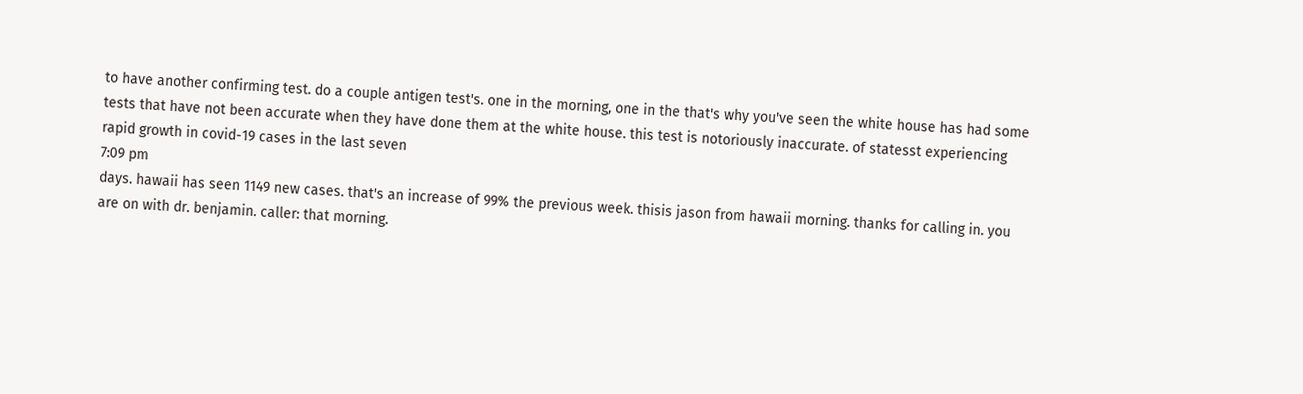to have another confirming test. do a couple antigen test's. one in the morning, one in the that's why you've seen the white house has had some tests that have not been accurate when they have done them at the white house. this test is notoriously inaccurate. of statesst experiencing rapid growth in covid-19 cases in the last seven
7:09 pm
days. hawaii has seen 1149 new cases. that's an increase of 99% the previous week. thisis jason from hawaii morning. thanks for calling in. you are on with dr. benjamin. caller: that morning.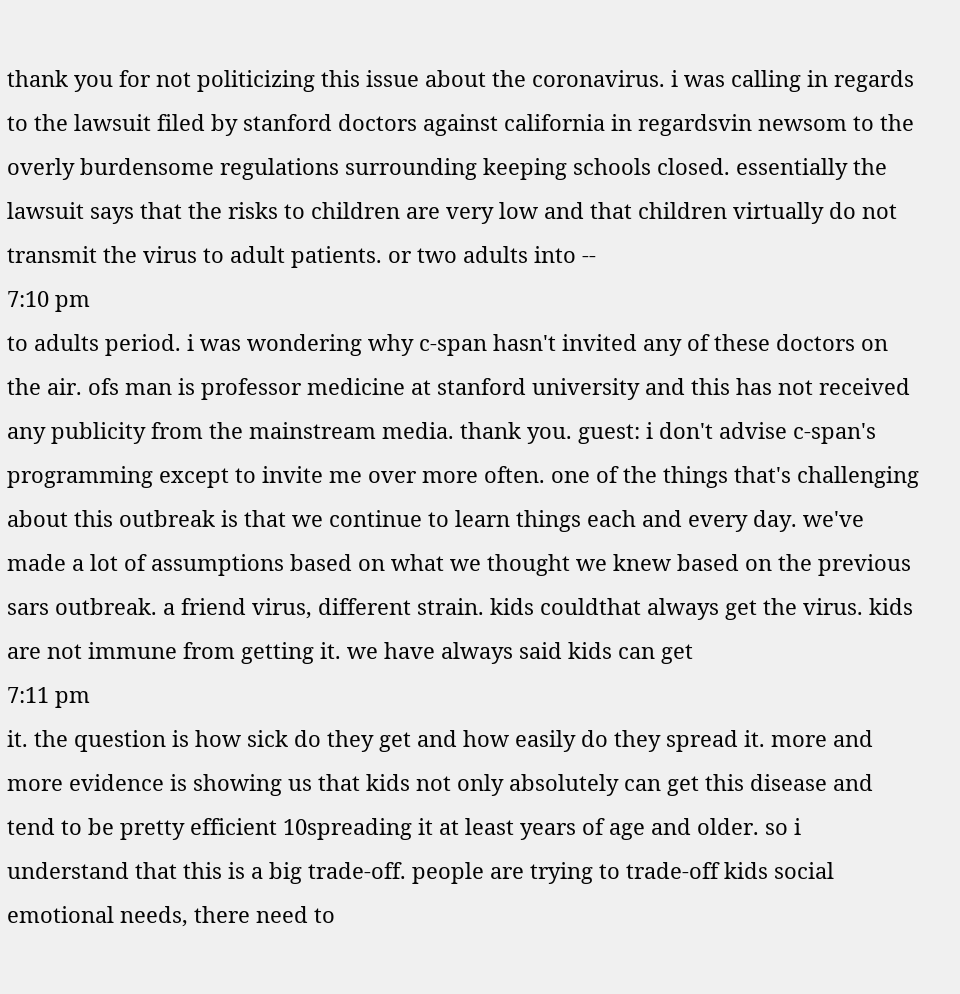thank you for not politicizing this issue about the coronavirus. i was calling in regards to the lawsuit filed by stanford doctors against california in regardsvin newsom to the overly burdensome regulations surrounding keeping schools closed. essentially the lawsuit says that the risks to children are very low and that children virtually do not transmit the virus to adult patients. or two adults into --
7:10 pm
to adults period. i was wondering why c-span hasn't invited any of these doctors on the air. ofs man is professor medicine at stanford university and this has not received any publicity from the mainstream media. thank you. guest: i don't advise c-span's programming except to invite me over more often. one of the things that's challenging about this outbreak is that we continue to learn things each and every day. we've made a lot of assumptions based on what we thought we knew based on the previous sars outbreak. a friend virus, different strain. kids couldthat always get the virus. kids are not immune from getting it. we have always said kids can get
7:11 pm
it. the question is how sick do they get and how easily do they spread it. more and more evidence is showing us that kids not only absolutely can get this disease and tend to be pretty efficient 10spreading it at least years of age and older. so i understand that this is a big trade-off. people are trying to trade-off kids social emotional needs, there need to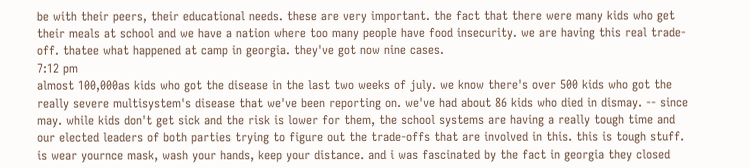be with their peers, their educational needs. these are very important. the fact that there were many kids who get their meals at school and we have a nation where too many people have food insecurity. we are having this real trade-off. thatee what happened at camp in georgia. they've got now nine cases.
7:12 pm
almost 100,000as kids who got the disease in the last two weeks of july. we know there's over 500 kids who got the really severe multisystem's disease that we've been reporting on. we've had about 86 kids who died in dismay. -- since may. while kids don't get sick and the risk is lower for them, the school systems are having a really tough time and our elected leaders of both parties trying to figure out the trade-offs that are involved in this. this is tough stuff. is wear yournce mask, wash your hands, keep your distance. and i was fascinated by the fact in georgia they closed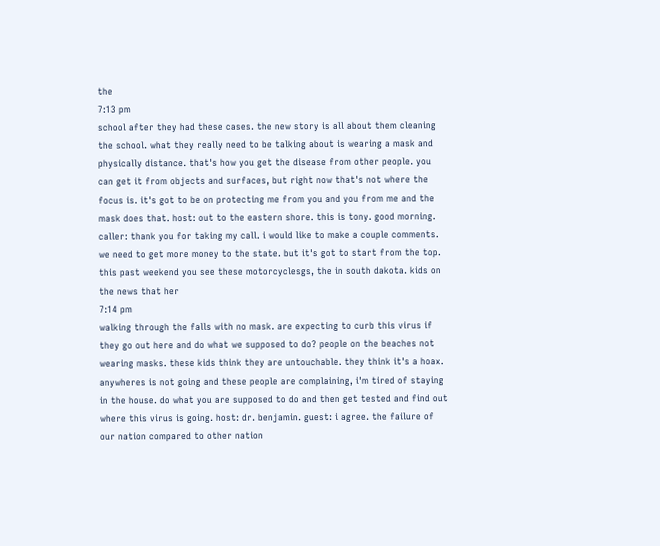the
7:13 pm
school after they had these cases. the new story is all about them cleaning the school. what they really need to be talking about is wearing a mask and physically distance. that's how you get the disease from other people. you can get it from objects and surfaces, but right now that's not where the focus is. it's got to be on protecting me from you and you from me and the mask does that. host: out to the eastern shore. this is tony. good morning. caller: thank you for taking my call. i would like to make a couple comments. we need to get more money to the state. but it's got to start from the top. this past weekend you see these motorcyclesgs, the in south dakota. kids on the news that her
7:14 pm
walking through the falls with no mask. are expecting to curb this virus if they go out here and do what we supposed to do? people on the beaches not wearing masks. these kids think they are untouchable. they think it's a hoax. anywheres is not going and these people are complaining, i'm tired of staying in the house. do what you are supposed to do and then get tested and find out where this virus is going. host: dr. benjamin. guest: i agree. the failure of our nation compared to other nation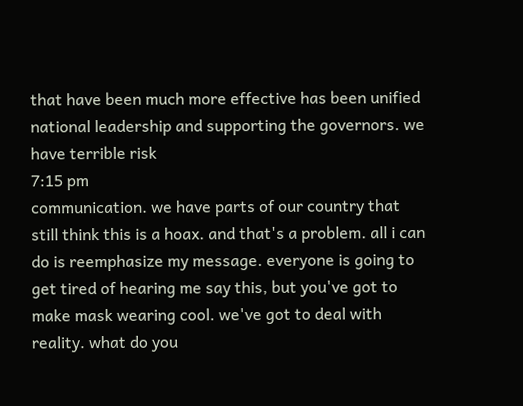that have been much more effective has been unified national leadership and supporting the governors. we have terrible risk
7:15 pm
communication. we have parts of our country that still think this is a hoax. and that's a problem. all i can do is reemphasize my message. everyone is going to get tired of hearing me say this, but you've got to make mask wearing cool. we've got to deal with reality. what do you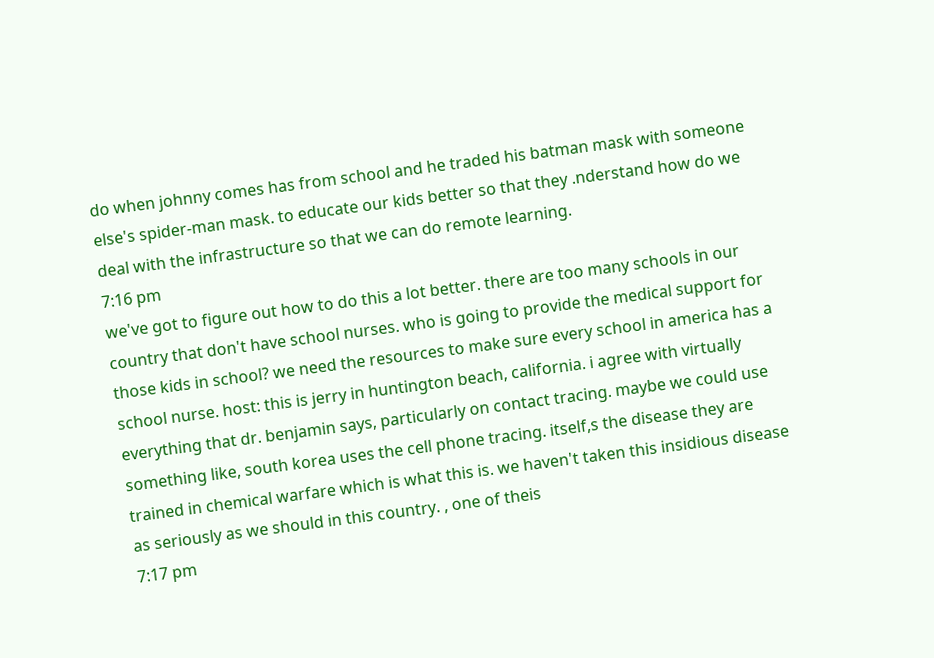do when johnny comes has from school and he traded his batman mask with someone else's spider-man mask. to educate our kids better so that they .nderstand how do we deal with the infrastructure so that we can do remote learning.
7:16 pm
we've got to figure out how to do this a lot better. there are too many schools in our country that don't have school nurses. who is going to provide the medical support for those kids in school? we need the resources to make sure every school in america has a school nurse. host: this is jerry in huntington beach, california. i agree with virtually everything that dr. benjamin says, particularly on contact tracing. maybe we could use something like, south korea uses the cell phone tracing. itself,s the disease they are trained in chemical warfare which is what this is. we haven't taken this insidious disease as seriously as we should in this country. , one of theis
7:17 pm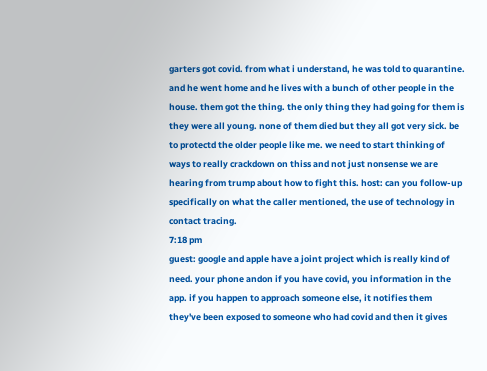garters got covid. from what i understand, he was told to quarantine. and he went home and he lives with a bunch of other people in the house. them got the thing. the only thing they had going for them is they were all young. none of them died but they all got very sick. be to protectd the older people like me. we need to start thinking of ways to really crackdown on thiss and not just nonsense we are hearing from trump about how to fight this. host: can you follow-up specifically on what the caller mentioned, the use of technology in contact tracing.
7:18 pm
guest: google and apple have a joint project which is really kind of need. your phone andon if you have covid, you information in the app. if you happen to approach someone else, it notifies them they've been exposed to someone who had covid and then it gives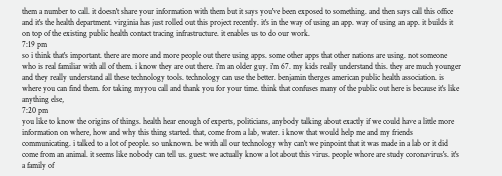them a number to call. it doesn't share your information with them but it says you've been exposed to something. and then says call this office and it's the health department. virginia has just rolled out this project recently. it's in the way of using an app. way of using an app. it builds it on top of the existing public health contact tracing infrastructure. it enables us to do our work.
7:19 pm
so i think that's important. there are more and more people out there using apps. some other apps that other nations are using. not someone who is real familiar with all of them. i know they are out there. i'm an older guy. i'm 67. my kids really understand this. they are much younger and they really understand all these technology tools. technology can use the better. benjamin therges american public health association. is where you can find them. for taking myyou call and thank you for your time. think that confuses many of the public out here is because it's like anything else,
7:20 pm
you like to know the origins of things. health hear enough of experts, politicians, anybody talking about exactly if we could have a little more information on where, how and why this thing started. that, come from a lab, water. i know that would help me and my friends communicating. i talked to a lot of people. so unknown. be with all our technology why can't we pinpoint that it was made in a lab or it did come from an animal. it seems like nobody can tell us. guest: we actually know a lot about this virus. people whore are study coronavirus's. it's a family of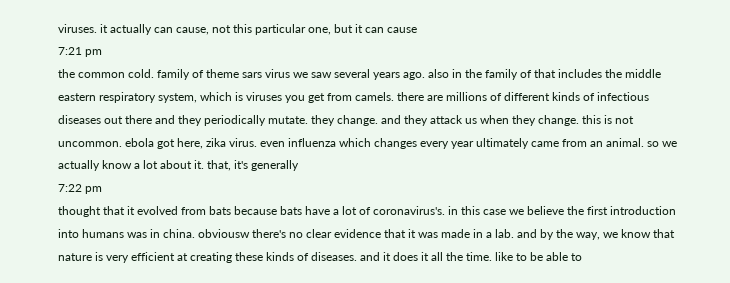viruses. it actually can cause, not this particular one, but it can cause
7:21 pm
the common cold. family of theme sars virus we saw several years ago. also in the family of that includes the middle eastern respiratory system, which is viruses you get from camels. there are millions of different kinds of infectious diseases out there and they periodically mutate. they change. and they attack us when they change. this is not uncommon. ebola got here, zika virus. even influenza which changes every year ultimately came from an animal. so we actually know a lot about it. that, it's generally
7:22 pm
thought that it evolved from bats because bats have a lot of coronavirus's. in this case we believe the first introduction into humans was in china. obviousw there's no clear evidence that it was made in a lab. and by the way, we know that nature is very efficient at creating these kinds of diseases. and it does it all the time. like to be able to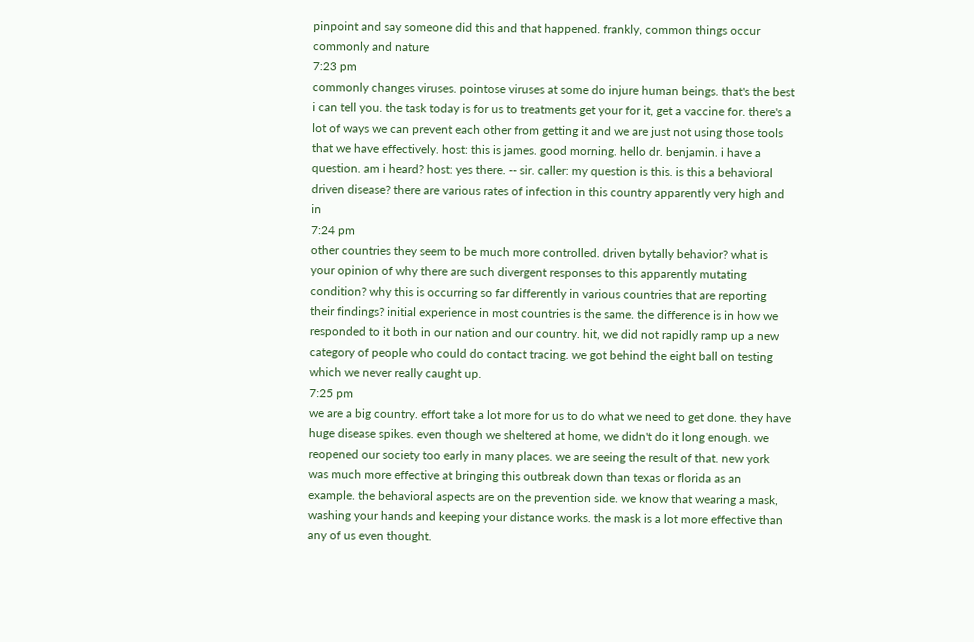pinpoint and say someone did this and that happened. frankly, common things occur commonly and nature
7:23 pm
commonly changes viruses. pointose viruses at some do injure human beings. that's the best i can tell you. the task today is for us to treatments get your for it, get a vaccine for. there's a lot of ways we can prevent each other from getting it and we are just not using those tools that we have effectively. host: this is james. good morning. hello dr. benjamin. i have a question. am i heard? host: yes there. -- sir. caller: my question is this. is this a behavioral driven disease? there are various rates of infection in this country apparently very high and in
7:24 pm
other countries they seem to be much more controlled. driven bytally behavior? what is your opinion of why there are such divergent responses to this apparently mutating condition? why this is occurring so far differently in various countries that are reporting their findings? initial experience in most countries is the same. the difference is in how we responded to it both in our nation and our country. hit, we did not rapidly ramp up a new category of people who could do contact tracing. we got behind the eight ball on testing which we never really caught up.
7:25 pm
we are a big country. effort take a lot more for us to do what we need to get done. they have huge disease spikes. even though we sheltered at home, we didn't do it long enough. we reopened our society too early in many places. we are seeing the result of that. new york was much more effective at bringing this outbreak down than texas or florida as an example. the behavioral aspects are on the prevention side. we know that wearing a mask, washing your hands and keeping your distance works. the mask is a lot more effective than any of us even thought.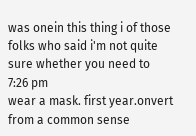was onein this thing i of those folks who said i'm not quite sure whether you need to
7:26 pm
wear a mask. first year.onvert from a common sense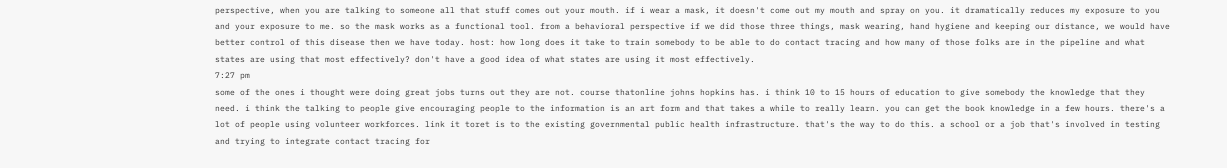perspective, when you are talking to someone all that stuff comes out your mouth. if i wear a mask, it doesn't come out my mouth and spray on you. it dramatically reduces my exposure to you and your exposure to me. so the mask works as a functional tool. from a behavioral perspective if we did those three things, mask wearing, hand hygiene and keeping our distance, we would have better control of this disease then we have today. host: how long does it take to train somebody to be able to do contact tracing and how many of those folks are in the pipeline and what states are using that most effectively? don't have a good idea of what states are using it most effectively.
7:27 pm
some of the ones i thought were doing great jobs turns out they are not. course thatonline johns hopkins has. i think 10 to 15 hours of education to give somebody the knowledge that they need. i think the talking to people give encouraging people to the information is an art form and that takes a while to really learn. you can get the book knowledge in a few hours. there's a lot of people using volunteer workforces. link it toret is to the existing governmental public health infrastructure. that's the way to do this. a school or a job that's involved in testing and trying to integrate contact tracing for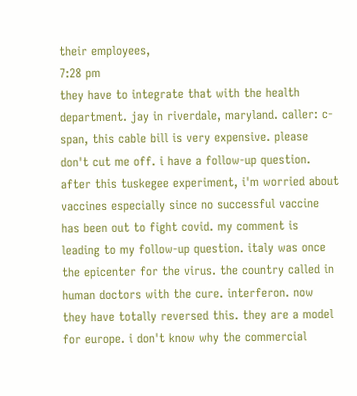their employees,
7:28 pm
they have to integrate that with the health department. jay in riverdale, maryland. caller: c-span, this cable bill is very expensive. please don't cut me off. i have a follow-up question. after this tuskegee experiment, i'm worried about vaccines especially since no successful vaccine has been out to fight covid. my comment is leading to my follow-up question. italy was once the epicenter for the virus. the country called in human doctors with the cure. interferon. now they have totally reversed this. they are a model for europe. i don't know why the commercial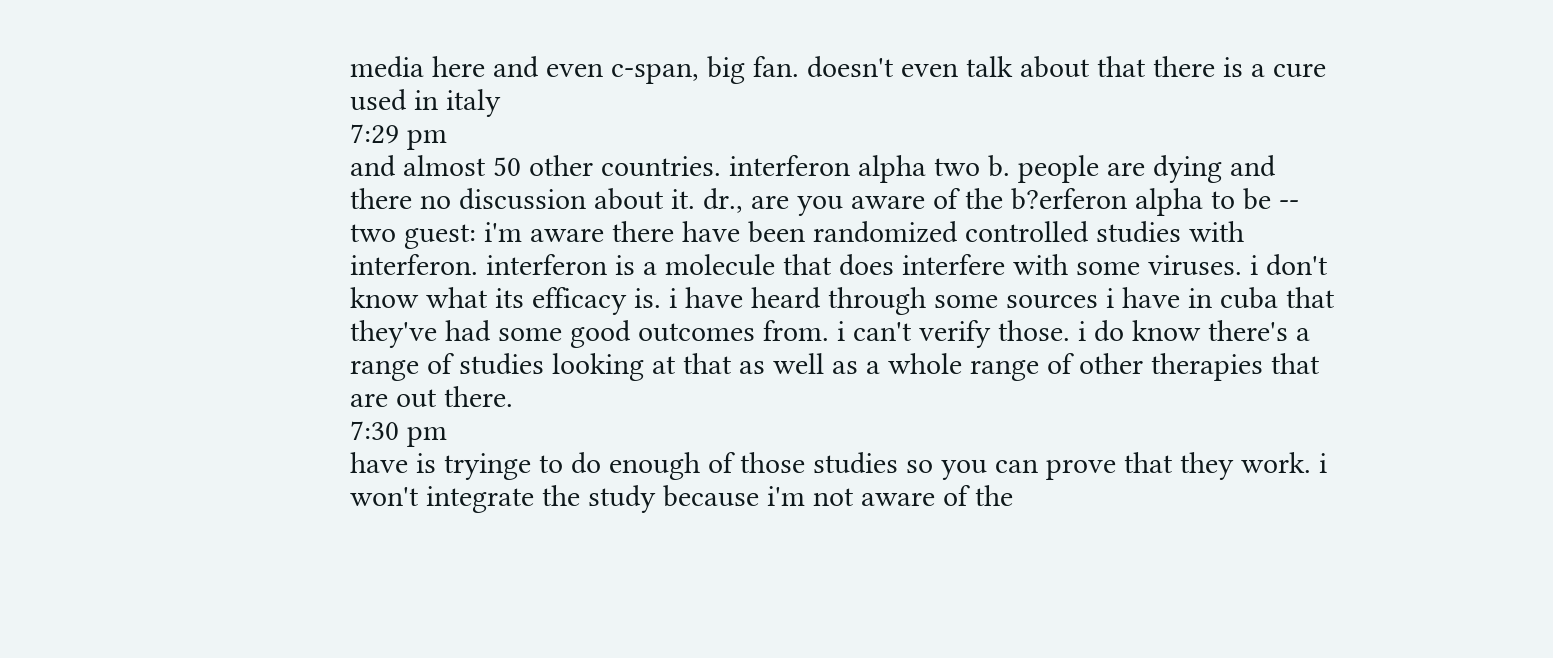media here and even c-span, big fan. doesn't even talk about that there is a cure used in italy
7:29 pm
and almost 50 other countries. interferon alpha two b. people are dying and there no discussion about it. dr., are you aware of the b?erferon alpha to be -- two guest: i'm aware there have been randomized controlled studies with interferon. interferon is a molecule that does interfere with some viruses. i don't know what its efficacy is. i have heard through some sources i have in cuba that they've had some good outcomes from. i can't verify those. i do know there's a range of studies looking at that as well as a whole range of other therapies that are out there.
7:30 pm
have is tryinge to do enough of those studies so you can prove that they work. i won't integrate the study because i'm not aware of the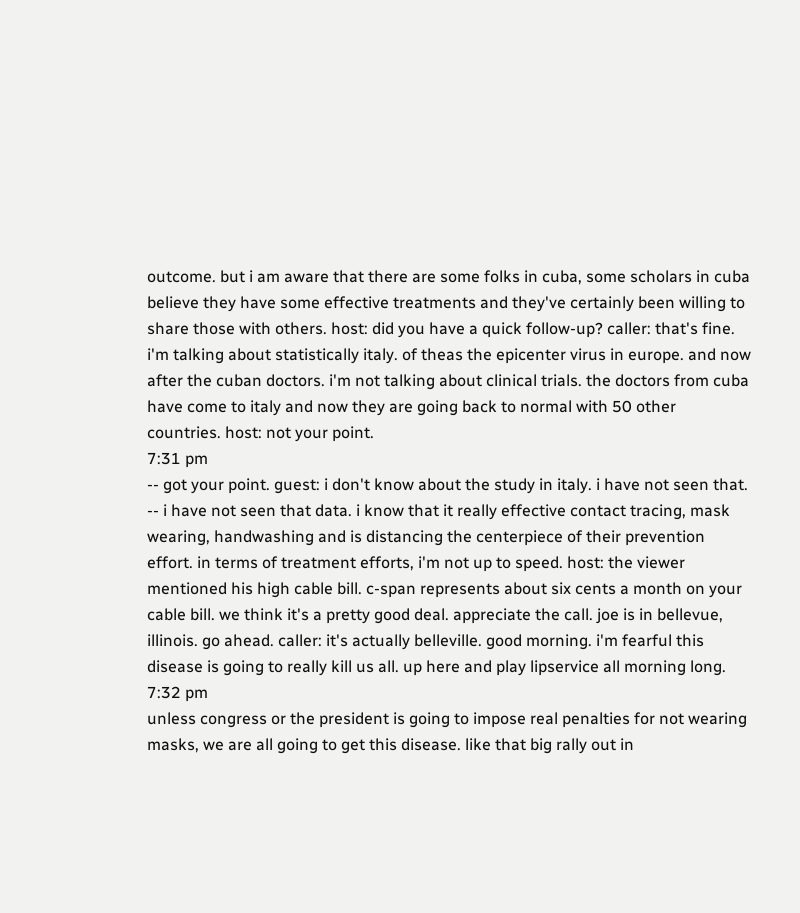outcome. but i am aware that there are some folks in cuba, some scholars in cuba believe they have some effective treatments and they've certainly been willing to share those with others. host: did you have a quick follow-up? caller: that's fine. i'm talking about statistically italy. of theas the epicenter virus in europe. and now after the cuban doctors. i'm not talking about clinical trials. the doctors from cuba have come to italy and now they are going back to normal with 50 other countries. host: not your point.
7:31 pm
-- got your point. guest: i don't know about the study in italy. i have not seen that. -- i have not seen that data. i know that it really effective contact tracing, mask wearing, handwashing and is distancing the centerpiece of their prevention effort. in terms of treatment efforts, i'm not up to speed. host: the viewer mentioned his high cable bill. c-span represents about six cents a month on your cable bill. we think it's a pretty good deal. appreciate the call. joe is in bellevue, illinois. go ahead. caller: it's actually belleville. good morning. i'm fearful this disease is going to really kill us all. up here and play lipservice all morning long.
7:32 pm
unless congress or the president is going to impose real penalties for not wearing masks, we are all going to get this disease. like that big rally out in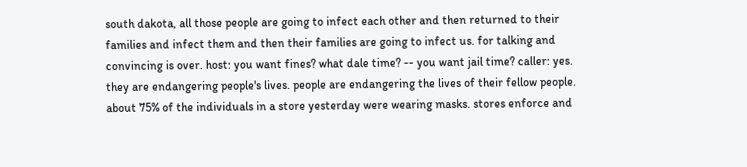south dakota, all those people are going to infect each other and then returned to their families and infect them and then their families are going to infect us. for talking and convincing is over. host: you want fines? what dale time? -- you want jail time? caller: yes. they are endangering people's lives. people are endangering the lives of their fellow people. about 75% of the individuals in a store yesterday were wearing masks. stores enforce and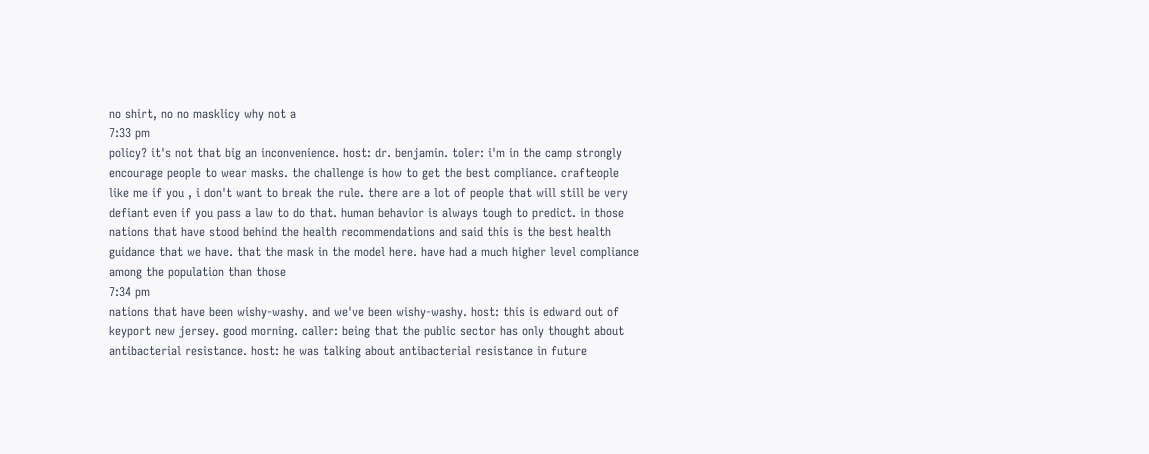no shirt, no no masklicy why not a
7:33 pm
policy? it's not that big an inconvenience. host: dr. benjamin. toler: i'm in the camp strongly encourage people to wear masks. the challenge is how to get the best compliance. crafteople like me if you , i don't want to break the rule. there are a lot of people that will still be very defiant even if you pass a law to do that. human behavior is always tough to predict. in those nations that have stood behind the health recommendations and said this is the best health guidance that we have. that the mask in the model here. have had a much higher level compliance among the population than those
7:34 pm
nations that have been wishy-washy. and we've been wishy-washy. host: this is edward out of keyport new jersey. good morning. caller: being that the public sector has only thought about antibacterial resistance. host: he was talking about antibacterial resistance in future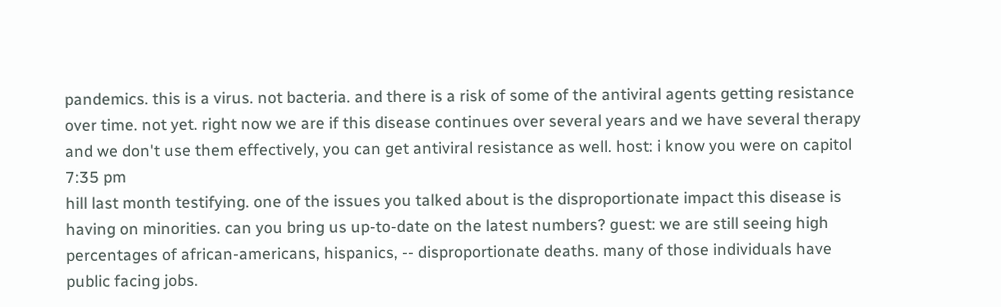pandemics. this is a virus. not bacteria. and there is a risk of some of the antiviral agents getting resistance over time. not yet. right now we are if this disease continues over several years and we have several therapy and we don't use them effectively, you can get antiviral resistance as well. host: i know you were on capitol
7:35 pm
hill last month testifying. one of the issues you talked about is the disproportionate impact this disease is having on minorities. can you bring us up-to-date on the latest numbers? guest: we are still seeing high percentages of african-americans, hispanics, -- disproportionate deaths. many of those individuals have public facing jobs.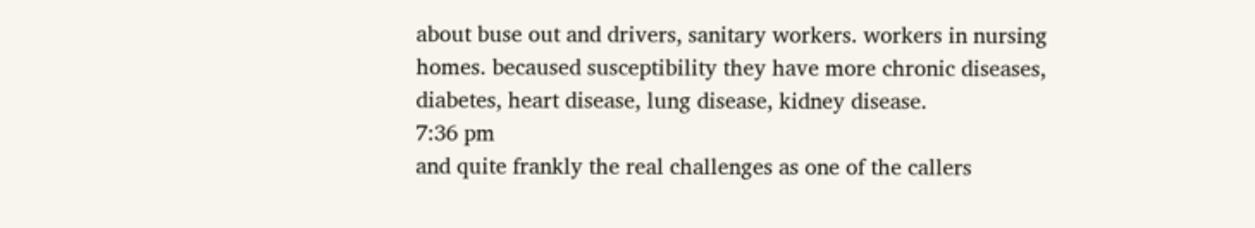about buse out and drivers, sanitary workers. workers in nursing homes. becaused susceptibility they have more chronic diseases, diabetes, heart disease, lung disease, kidney disease.
7:36 pm
and quite frankly the real challenges as one of the callers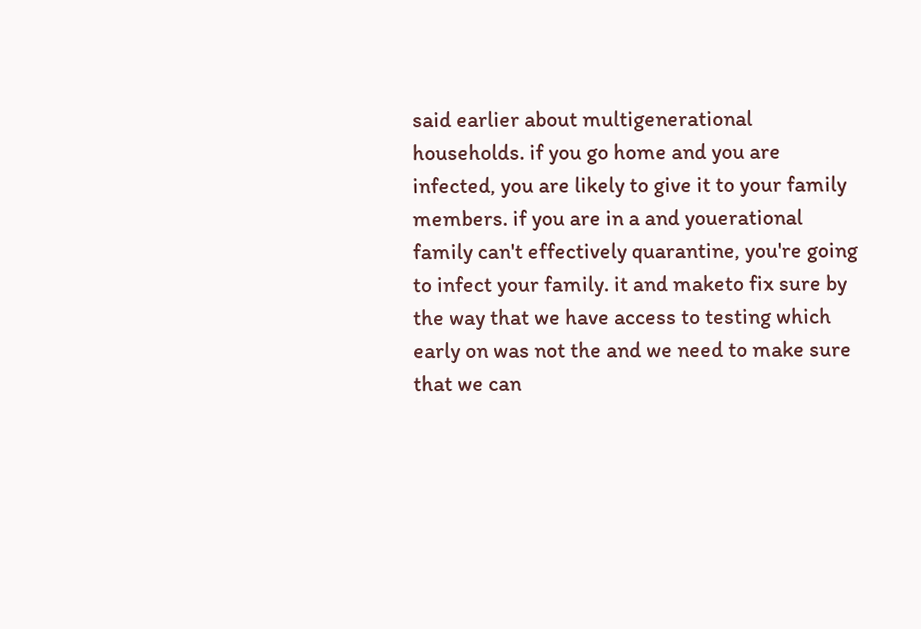said earlier about multigenerational households. if you go home and you are infected, you are likely to give it to your family members. if you are in a and youerational family can't effectively quarantine, you're going to infect your family. it and maketo fix sure by the way that we have access to testing which early on was not the and we need to make sure that we can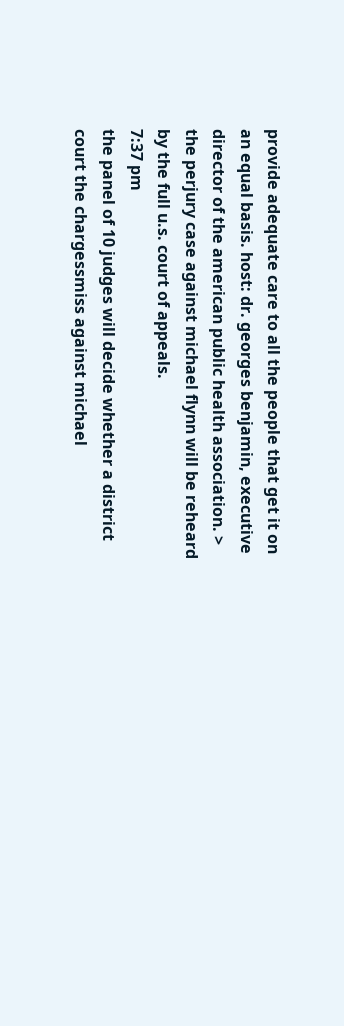provide adequate care to all the people that get it on an equal basis. host: dr. georges benjamin, executive director of the american public health association. > the perjury case against michael flynn will be reheard by the full u.s. court of appeals.
7:37 pm
the panel of 10 judges will decide whether a district court the chargessmiss against michael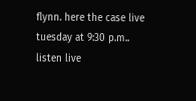flynn. here the case live tuesday at 9:30 p.m.. listen live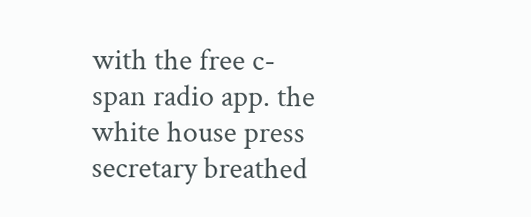with the free c-span radio app. the white house press secretary breathed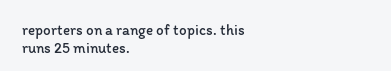reporters on a range of topics. this runs 25 minutes.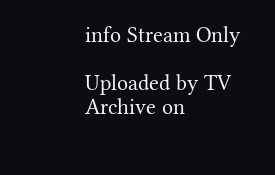info Stream Only

Uploaded by TV Archive on